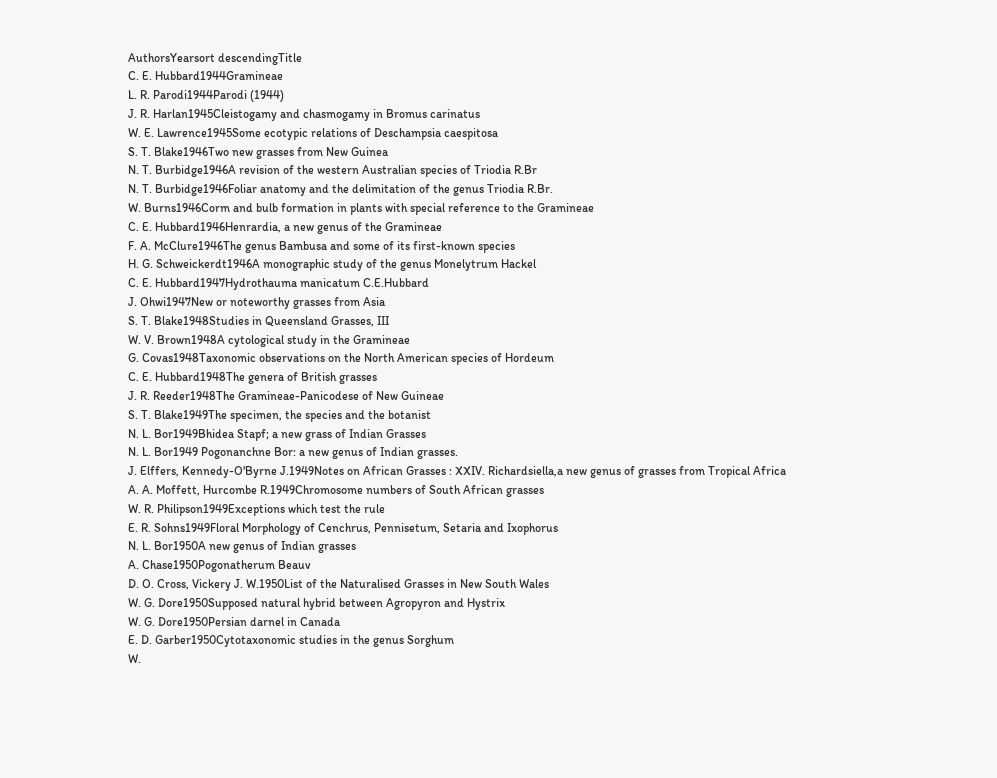AuthorsYearsort descendingTitle
C. E. Hubbard1944Gramineae
L. R. Parodi1944Parodi (1944)
J. R. Harlan1945Cleistogamy and chasmogamy in Bromus carinatus
W. E. Lawrence1945Some ecotypic relations of Deschampsia caespitosa
S. T. Blake1946Two new grasses from New Guinea
N. T. Burbidge1946A revision of the western Australian species of Triodia R.Br
N. T. Burbidge1946Foliar anatomy and the delimitation of the genus Triodia R.Br.
W. Burns1946Corm and bulb formation in plants with special reference to the Gramineae
C. E. Hubbard1946Henrardia, a new genus of the Gramineae
F. A. McClure1946The genus Bambusa and some of its first-known species
H. G. Schweickerdt1946A monographic study of the genus Monelytrum Hackel
C. E. Hubbard1947Hydrothauma manicatum C.E.Hubbard
J. Ohwi1947New or noteworthy grasses from Asia
S. T. Blake1948Studies in Queensland Grasses, III
W. V. Brown1948A cytological study in the Gramineae
G. Covas1948Taxonomic observations on the North American species of Hordeum
C. E. Hubbard1948The genera of British grasses
J. R. Reeder1948The Gramineae-Panicodese of New Guineae
S. T. Blake1949The specimen, the species and the botanist
N. L. Bor1949Bhidea Stapf; a new grass of Indian Grasses
N. L. Bor1949 Pogonanchne Bor: a new genus of Indian grasses.
J. Elffers, Kennedy-O'Byrne J.1949Notes on African Grasses : XXIV. Richardsiella,a new genus of grasses from Tropical Africa
A. A. Moffett, Hurcombe R.1949Chromosome numbers of South African grasses
W. R. Philipson1949Exceptions which test the rule
E. R. Sohns1949Floral Morphology of Cenchrus, Pennisetum, Setaria and Ixophorus
N. L. Bor1950A new genus of Indian grasses
A. Chase1950Pogonatherum Beauv
D. O. Cross, Vickery J. W.1950List of the Naturalised Grasses in New South Wales
W. G. Dore1950Supposed natural hybrid between Agropyron and Hystrix
W. G. Dore1950Persian darnel in Canada
E. D. Garber1950Cytotaxonomic studies in the genus Sorghum
W.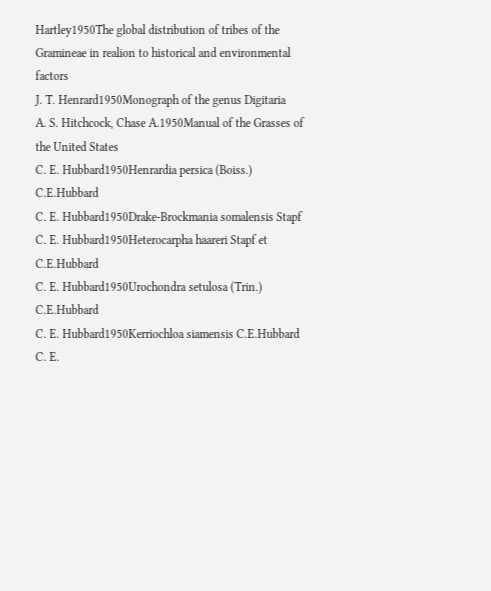Hartley1950The global distribution of tribes of the Gramineae in realion to historical and environmental factors
J. T. Henrard1950Monograph of the genus Digitaria
A. S. Hitchcock, Chase A.1950Manual of the Grasses of the United States
C. E. Hubbard1950Henrardia persica (Boiss.) C.E.Hubbard
C. E. Hubbard1950Drake-Brockmania somalensis Stapf
C. E. Hubbard1950Heterocarpha haareri Stapf et C.E.Hubbard
C. E. Hubbard1950Urochondra setulosa (Trin.) C.E.Hubbard
C. E. Hubbard1950Kerriochloa siamensis C.E.Hubbard
C. E.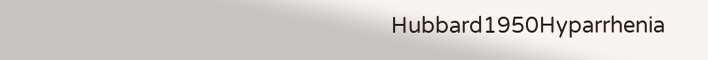Hubbard1950Hyparrhenia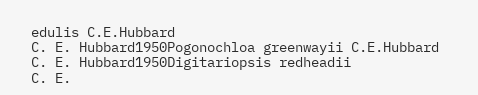edulis C.E.Hubbard
C. E. Hubbard1950Pogonochloa greenwayii C.E.Hubbard
C. E. Hubbard1950Digitariopsis redheadii
C. E.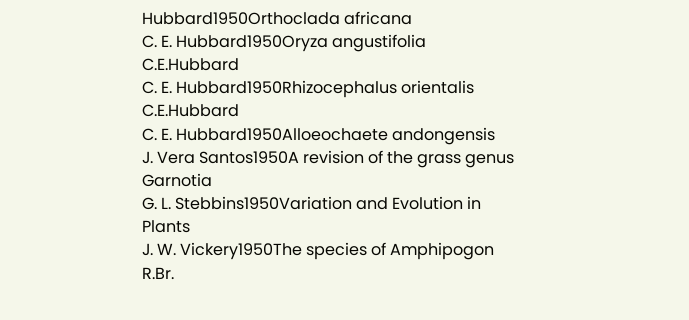Hubbard1950Orthoclada africana
C. E. Hubbard1950Oryza angustifolia C.E.Hubbard
C. E. Hubbard1950Rhizocephalus orientalis C.E.Hubbard
C. E. Hubbard1950Alloeochaete andongensis
J. Vera Santos1950A revision of the grass genus Garnotia
G. L. Stebbins1950Variation and Evolution in Plants
J. W. Vickery1950The species of Amphipogon R.Br.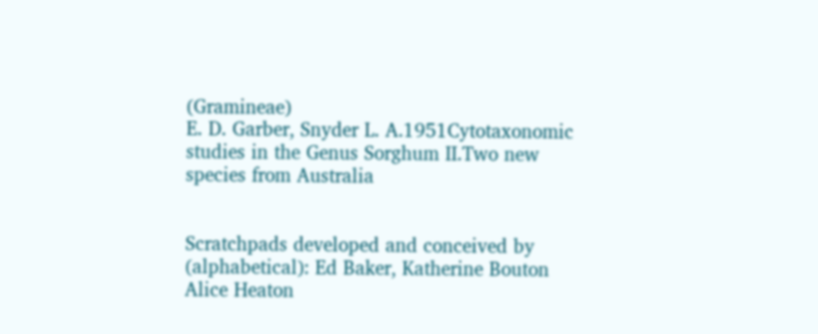(Gramineae)
E. D. Garber, Snyder L. A.1951Cytotaxonomic studies in the Genus Sorghum II.Two new species from Australia


Scratchpads developed and conceived by (alphabetical): Ed Baker, Katherine Bouton Alice Heaton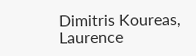Dimitris Koureas, Laurence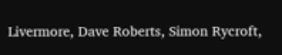Livermore, Dave Roberts, Simon Rycroft,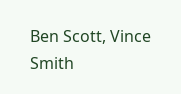Ben Scott, Vince Smith